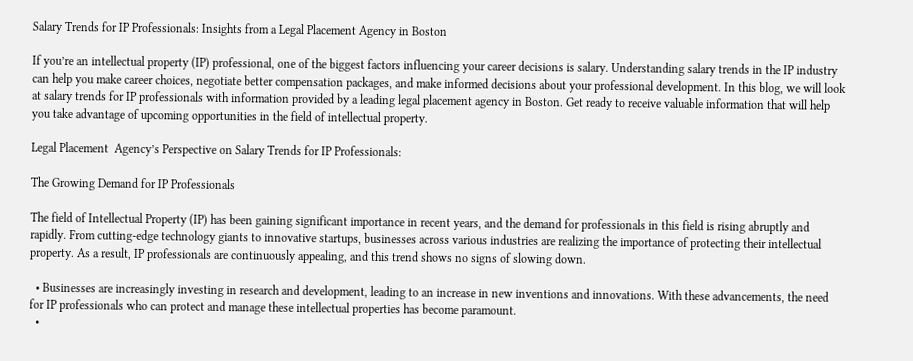Salary Trends for IP Professionals: Insights from a Legal Placement Agency in Boston

If you’re an intellectual property (IP) professional, one of the biggest factors influencing your career decisions is salary. Understanding salary trends in the IP industry can help you make career choices, negotiate better compensation packages, and make informed decisions about your professional development. In this blog, we will look at salary trends for IP professionals with information provided by a leading legal placement agency in Boston. Get ready to receive valuable information that will help you take advantage of upcoming opportunities in the field of intellectual property.

Legal Placement  Agency’s Perspective on Salary Trends for IP Professionals:

The Growing Demand for IP Professionals

The field of Intellectual Property (IP) has been gaining significant importance in recent years, and the demand for professionals in this field is rising abruptly and rapidly. From cutting-edge technology giants to innovative startups, businesses across various industries are realizing the importance of protecting their intellectual property. As a result, IP professionals are continuously appealing, and this trend shows no signs of slowing down.

  • Businesses are increasingly investing in research and development, leading to an increase in new inventions and innovations. With these advancements, the need for IP professionals who can protect and manage these intellectual properties has become paramount.
  •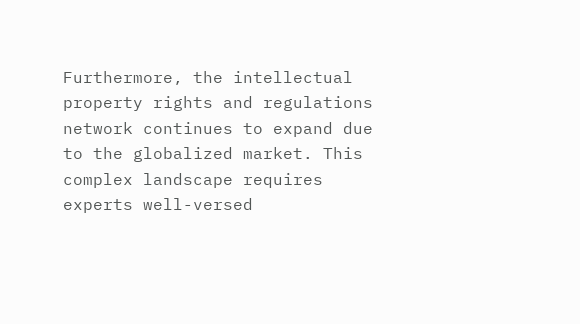Furthermore, the intellectual property rights and regulations network continues to expand due to the globalized market. This complex landscape requires experts well-versed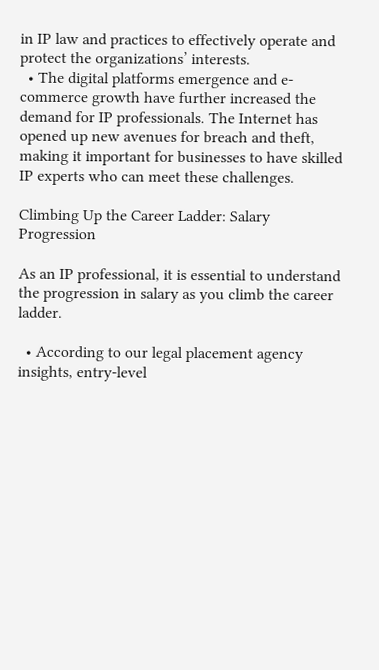in IP law and practices to effectively operate and protect the organizations’ interests.
  • The digital platforms emergence and e-commerce growth have further increased the demand for IP professionals. The Internet has opened up new avenues for breach and theft, making it important for businesses to have skilled IP experts who can meet these challenges.

Climbing Up the Career Ladder: Salary Progression

As an IP professional, it is essential to understand the progression in salary as you climb the career ladder.

  • According to our legal placement agency insights, entry-level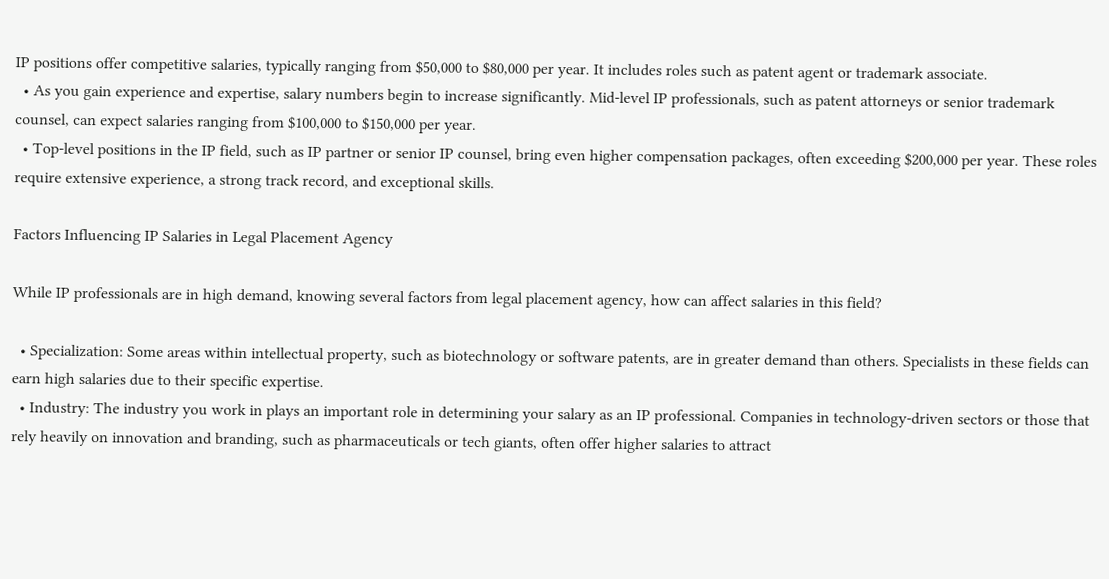IP positions offer competitive salaries, typically ranging from $50,000 to $80,000 per year. It includes roles such as patent agent or trademark associate.
  • As you gain experience and expertise, salary numbers begin to increase significantly. Mid-level IP professionals, such as patent attorneys or senior trademark counsel, can expect salaries ranging from $100,000 to $150,000 per year.
  • Top-level positions in the IP field, such as IP partner or senior IP counsel, bring even higher compensation packages, often exceeding $200,000 per year. These roles require extensive experience, a strong track record, and exceptional skills.

Factors Influencing IP Salaries in Legal Placement Agency

While IP professionals are in high demand, knowing several factors from legal placement agency, how can affect salaries in this field?

  • Specialization: Some areas within intellectual property, such as biotechnology or software patents, are in greater demand than others. Specialists in these fields can earn high salaries due to their specific expertise.
  • Industry: The industry you work in plays an important role in determining your salary as an IP professional. Companies in technology-driven sectors or those that rely heavily on innovation and branding, such as pharmaceuticals or tech giants, often offer higher salaries to attract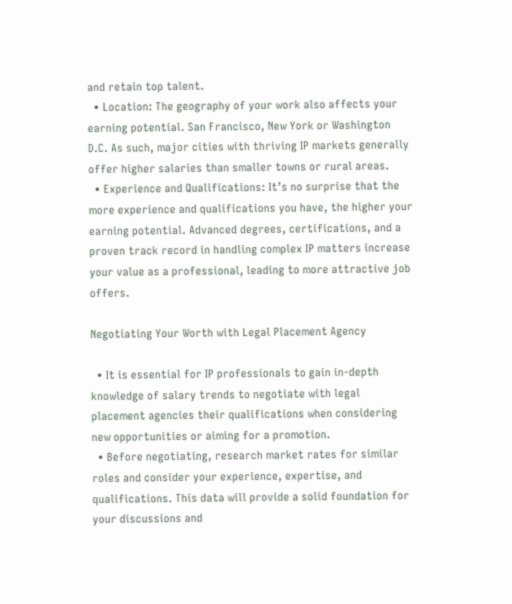and retain top talent.
  • Location: The geography of your work also affects your earning potential. San Francisco, New York or Washington D.C. As such, major cities with thriving IP markets generally offer higher salaries than smaller towns or rural areas.
  • Experience and Qualifications: It’s no surprise that the more experience and qualifications you have, the higher your earning potential. Advanced degrees, certifications, and a proven track record in handling complex IP matters increase your value as a professional, leading to more attractive job offers.

Negotiating Your Worth with Legal Placement Agency

  • It is essential for IP professionals to gain in-depth knowledge of salary trends to negotiate with legal placement agencies their qualifications when considering new opportunities or aiming for a promotion.
  • Before negotiating, research market rates for similar roles and consider your experience, expertise, and qualifications. This data will provide a solid foundation for your discussions and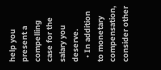help you present a compelling case for the salary you deserve.
  • In addition to monetary compensation, consider other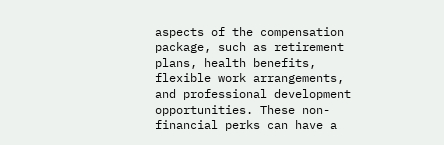aspects of the compensation package, such as retirement plans, health benefits, flexible work arrangements, and professional development opportunities. These non-financial perks can have a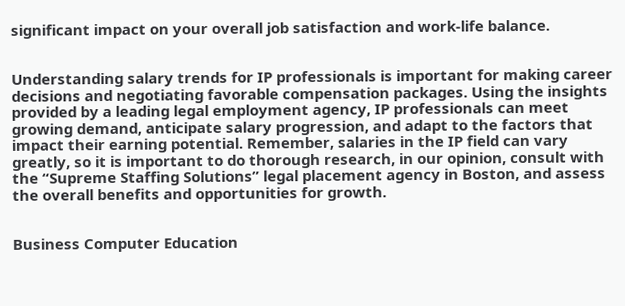significant impact on your overall job satisfaction and work-life balance.


Understanding salary trends for IP professionals is important for making career decisions and negotiating favorable compensation packages. Using the insights provided by a leading legal employment agency, IP professionals can meet growing demand, anticipate salary progression, and adapt to the factors that impact their earning potential. Remember, salaries in the IP field can vary greatly, so it is important to do thorough research, in our opinion, consult with the “Supreme Staffing Solutions” legal placement agency in Boston, and assess the overall benefits and opportunities for growth.


Business Computer Education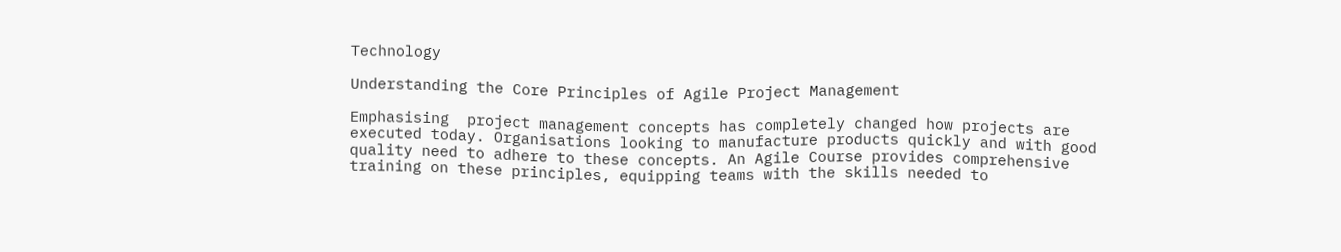Technology

Understanding the Core Principles of Agile Project Management

Emphasising  project management concepts has completely changed how projects are executed today. Organisations looking to manufacture products quickly and with good quality need to adhere to these concepts. An Agile Course provides comprehensive training on these principles, equipping teams with the skills needed to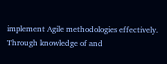implement Agile methodologies effectively. Through knowledge of and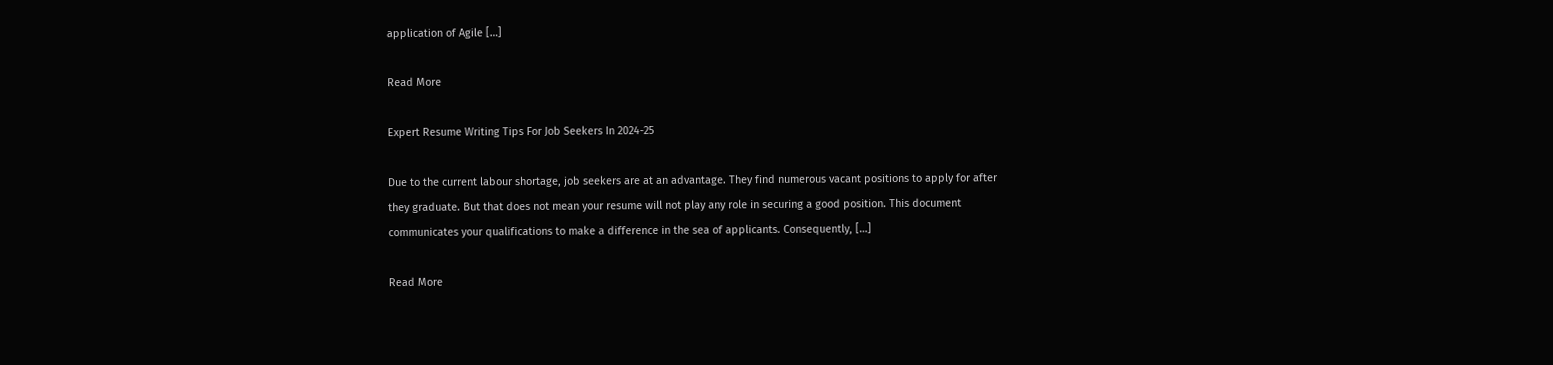application of Agile […]

Read More

Expert Resume Writing Tips For Job Seekers In 2024-25

Due to the current labour shortage, job seekers are at an advantage. They find numerous vacant positions to apply for after they graduate. But that does not mean your resume will not play any role in securing a good position. This document communicates your qualifications to make a difference in the sea of applicants. Consequently, […]

Read More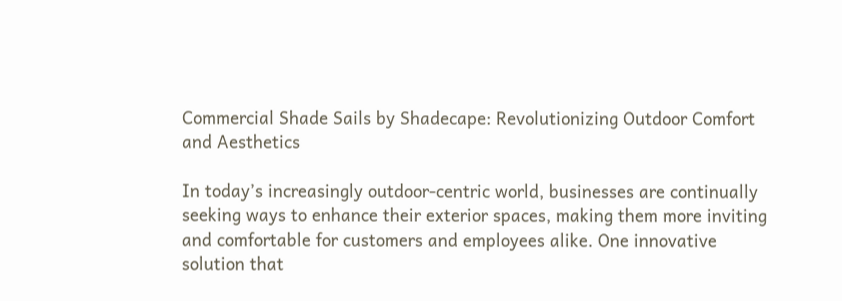Commercial Shade Sails by Shadecape: Revolutionizing Outdoor Comfort and Aesthetics

In today’s increasingly outdoor-centric world, businesses are continually seeking ways to enhance their exterior spaces, making them more inviting and comfortable for customers and employees alike. One innovative solution that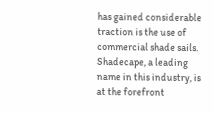has gained considerable traction is the use of commercial shade sails. Shadecape, a leading name in this industry, is at the forefront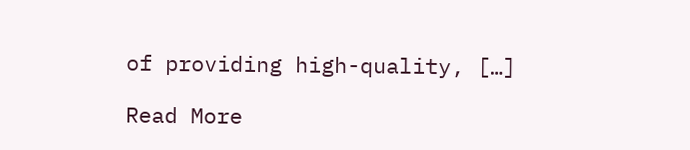of providing high-quality, […]

Read More